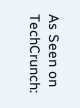As Seen on TechCrunch: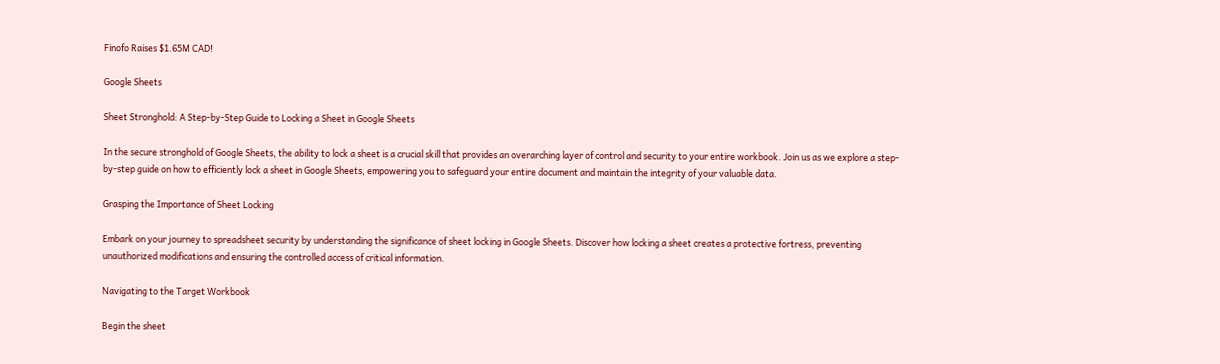Finofo Raises $1.65M CAD!

Google Sheets

Sheet Stronghold: A Step-by-Step Guide to Locking a Sheet in Google Sheets

In the secure stronghold of Google Sheets, the ability to lock a sheet is a crucial skill that provides an overarching layer of control and security to your entire workbook. Join us as we explore a step-by-step guide on how to efficiently lock a sheet in Google Sheets, empowering you to safeguard your entire document and maintain the integrity of your valuable data.

Grasping the Importance of Sheet Locking

Embark on your journey to spreadsheet security by understanding the significance of sheet locking in Google Sheets. Discover how locking a sheet creates a protective fortress, preventing unauthorized modifications and ensuring the controlled access of critical information.

Navigating to the Target Workbook

Begin the sheet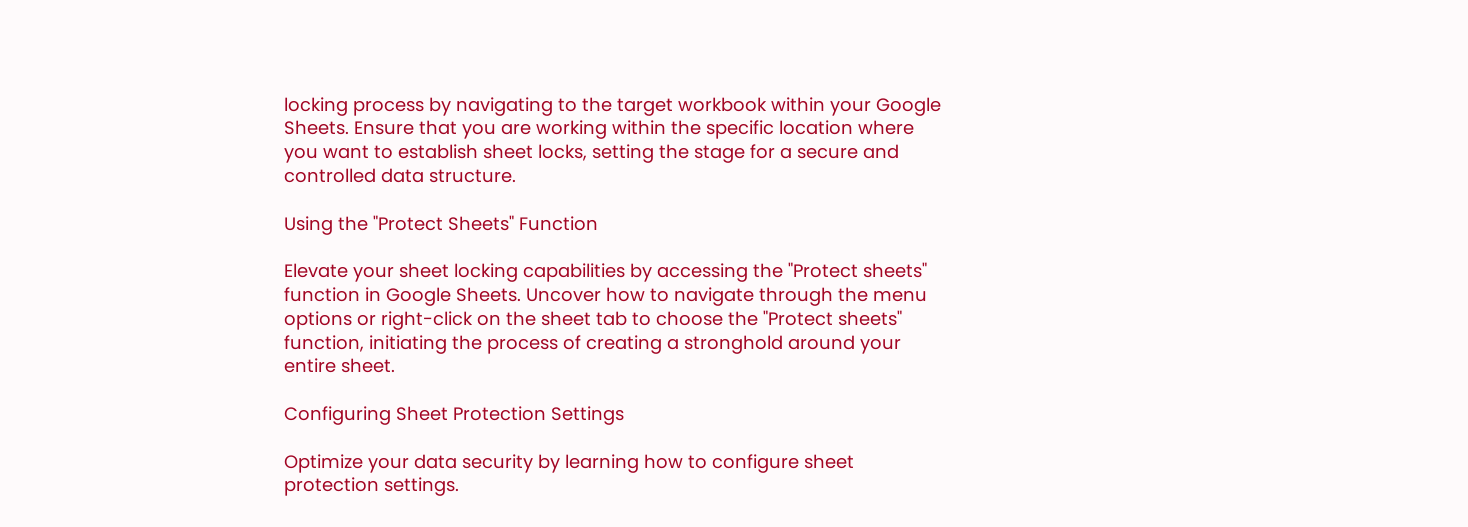locking process by navigating to the target workbook within your Google Sheets. Ensure that you are working within the specific location where you want to establish sheet locks, setting the stage for a secure and controlled data structure.

Using the "Protect Sheets" Function

Elevate your sheet locking capabilities by accessing the "Protect sheets" function in Google Sheets. Uncover how to navigate through the menu options or right-click on the sheet tab to choose the "Protect sheets" function, initiating the process of creating a stronghold around your entire sheet.

Configuring Sheet Protection Settings

Optimize your data security by learning how to configure sheet protection settings.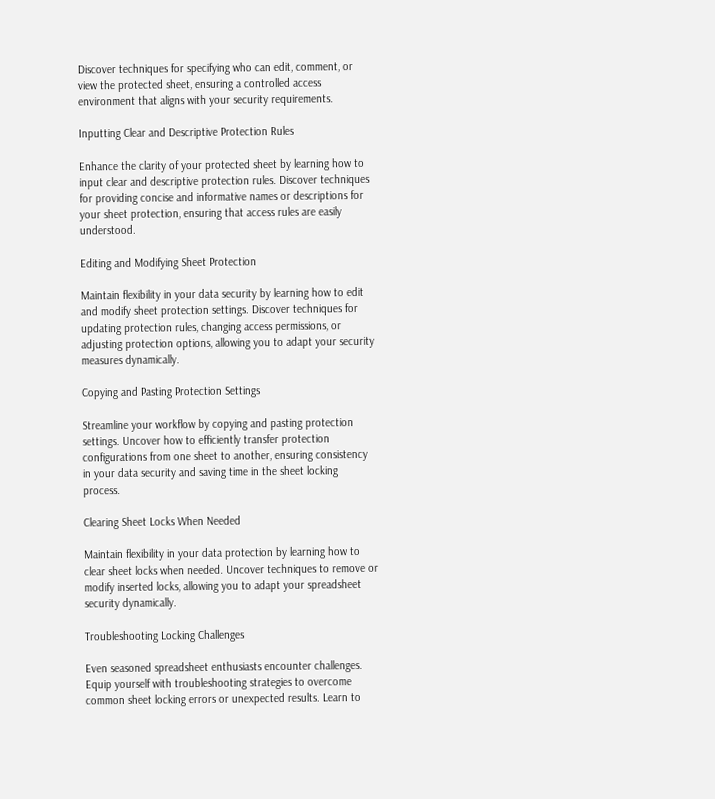Discover techniques for specifying who can edit, comment, or view the protected sheet, ensuring a controlled access environment that aligns with your security requirements.

Inputting Clear and Descriptive Protection Rules

Enhance the clarity of your protected sheet by learning how to input clear and descriptive protection rules. Discover techniques for providing concise and informative names or descriptions for your sheet protection, ensuring that access rules are easily understood.

Editing and Modifying Sheet Protection

Maintain flexibility in your data security by learning how to edit and modify sheet protection settings. Discover techniques for updating protection rules, changing access permissions, or adjusting protection options, allowing you to adapt your security measures dynamically.

Copying and Pasting Protection Settings

Streamline your workflow by copying and pasting protection settings. Uncover how to efficiently transfer protection configurations from one sheet to another, ensuring consistency in your data security and saving time in the sheet locking process.

Clearing Sheet Locks When Needed

Maintain flexibility in your data protection by learning how to clear sheet locks when needed. Uncover techniques to remove or modify inserted locks, allowing you to adapt your spreadsheet security dynamically.

Troubleshooting Locking Challenges

Even seasoned spreadsheet enthusiasts encounter challenges. Equip yourself with troubleshooting strategies to overcome common sheet locking errors or unexpected results. Learn to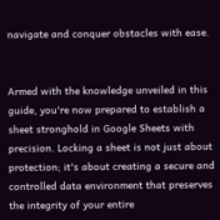navigate and conquer obstacles with ease.


Armed with the knowledge unveiled in this guide, you're now prepared to establish a sheet stronghold in Google Sheets with precision. Locking a sheet is not just about protection; it's about creating a secure and controlled data environment that preserves the integrity of your entire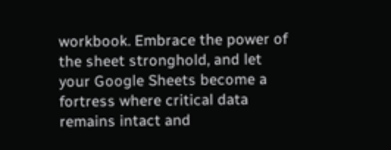workbook. Embrace the power of the sheet stronghold, and let your Google Sheets become a fortress where critical data remains intact and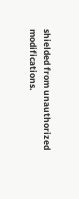shielded from unauthorized modifications.